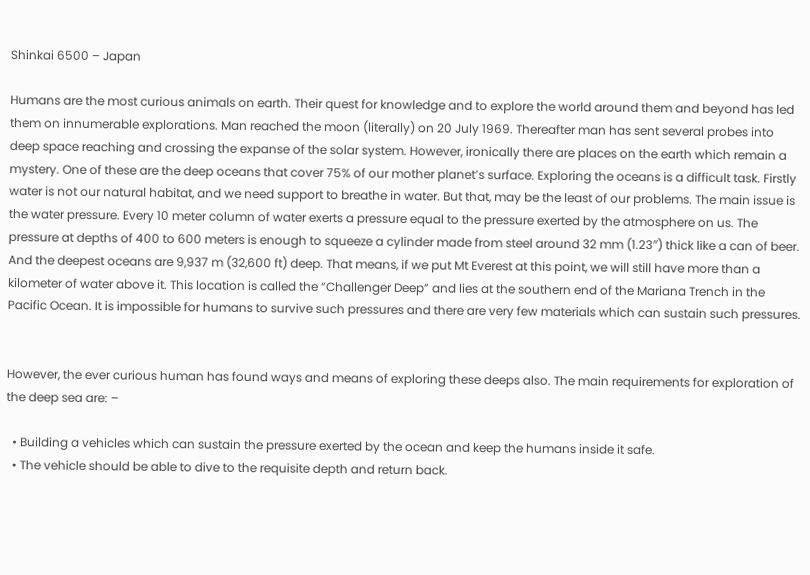Shinkai 6500 – Japan

Humans are the most curious animals on earth. Their quest for knowledge and to explore the world around them and beyond has led them on innumerable explorations. Man reached the moon (literally) on 20 July 1969. Thereafter man has sent several probes into deep space reaching and crossing the expanse of the solar system. However, ironically there are places on the earth which remain a mystery. One of these are the deep oceans that cover 75% of our mother planet’s surface. Exploring the oceans is a difficult task. Firstly water is not our natural habitat, and we need support to breathe in water. But that, may be the least of our problems. The main issue is the water pressure. Every 10 meter column of water exerts a pressure equal to the pressure exerted by the atmosphere on us. The pressure at depths of 400 to 600 meters is enough to squeeze a cylinder made from steel around 32 mm (1.23″) thick like a can of beer. And the deepest oceans are 9,937 m (32,600 ft) deep. That means, if we put Mt Everest at this point, we will still have more than a kilometer of water above it. This location is called the “Challenger Deep” and lies at the southern end of the Mariana Trench in the Pacific Ocean. It is impossible for humans to survive such pressures and there are very few materials which can sustain such pressures.


However, the ever curious human has found ways and means of exploring these deeps also. The main requirements for exploration of the deep sea are: –

  • Building a vehicles which can sustain the pressure exerted by the ocean and keep the humans inside it safe.
  • The vehicle should be able to dive to the requisite depth and return back.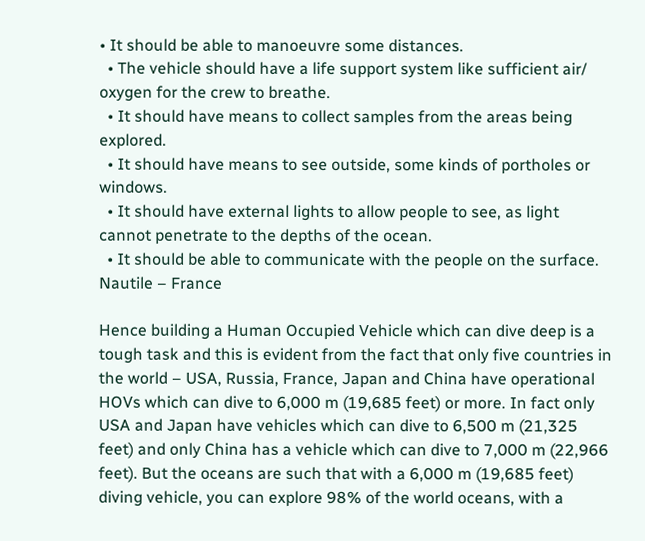• It should be able to manoeuvre some distances.
  • The vehicle should have a life support system like sufficient air/ oxygen for the crew to breathe.
  • It should have means to collect samples from the areas being explored.
  • It should have means to see outside, some kinds of portholes or windows.
  • It should have external lights to allow people to see, as light cannot penetrate to the depths of the ocean.
  • It should be able to communicate with the people on the surface.
Nautile – France

Hence building a Human Occupied Vehicle which can dive deep is a tough task and this is evident from the fact that only five countries in the world – USA, Russia, France, Japan and China have operational HOVs which can dive to 6,000 m (19,685 feet) or more. In fact only USA and Japan have vehicles which can dive to 6,500 m (21,325 feet) and only China has a vehicle which can dive to 7,000 m (22,966 feet). But the oceans are such that with a 6,000 m (19,685 feet) diving vehicle, you can explore 98% of the world oceans, with a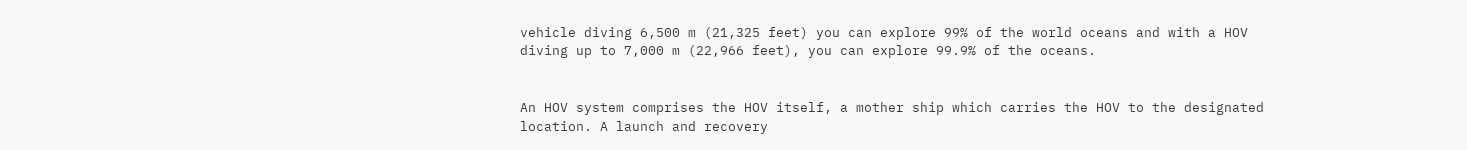vehicle diving 6,500 m (21,325 feet) you can explore 99% of the world oceans and with a HOV diving up to 7,000 m (22,966 feet), you can explore 99.9% of the oceans.


An HOV system comprises the HOV itself, a mother ship which carries the HOV to the designated location. A launch and recovery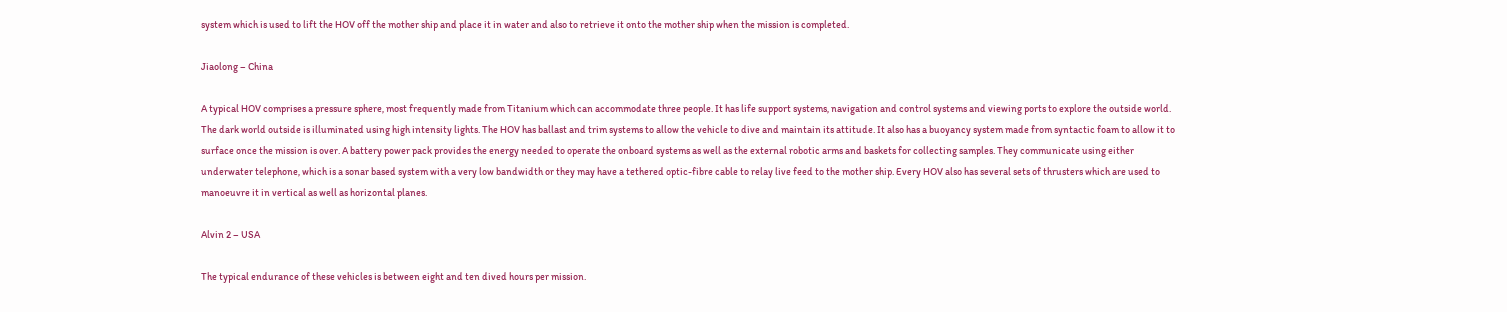system which is used to lift the HOV off the mother ship and place it in water and also to retrieve it onto the mother ship when the mission is completed.

Jiaolong – China

A typical HOV comprises a pressure sphere, most frequently made from Titanium which can accommodate three people. It has life support systems, navigation and control systems and viewing ports to explore the outside world. The dark world outside is illuminated using high intensity lights. The HOV has ballast and trim systems to allow the vehicle to dive and maintain its attitude. It also has a buoyancy system made from syntactic foam to allow it to surface once the mission is over. A battery power pack provides the energy needed to operate the onboard systems as well as the external robotic arms and baskets for collecting samples. They communicate using either underwater telephone, which is a sonar based system with a very low bandwidth or they may have a tethered optic-fibre cable to relay live feed to the mother ship. Every HOV also has several sets of thrusters which are used to manoeuvre it in vertical as well as horizontal planes.

Alvin 2 – USA

The typical endurance of these vehicles is between eight and ten dived hours per mission.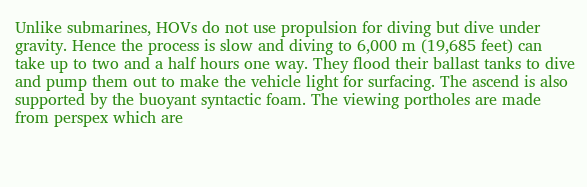Unlike submarines, HOVs do not use propulsion for diving but dive under gravity. Hence the process is slow and diving to 6,000 m (19,685 feet) can take up to two and a half hours one way. They flood their ballast tanks to dive and pump them out to make the vehicle light for surfacing. The ascend is also supported by the buoyant syntactic foam. The viewing portholes are made from perspex which are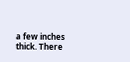a few inches thick. There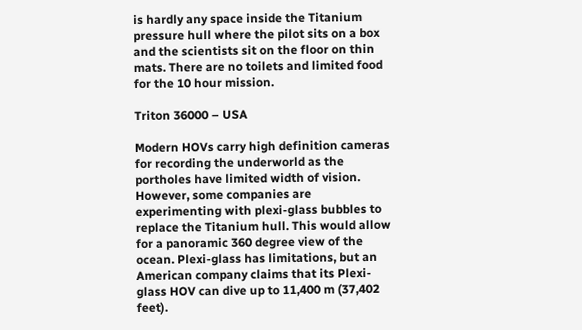is hardly any space inside the Titanium pressure hull where the pilot sits on a box and the scientists sit on the floor on thin mats. There are no toilets and limited food for the 10 hour mission.

Triton 36000 – USA

Modern HOVs carry high definition cameras for recording the underworld as the portholes have limited width of vision. However, some companies are experimenting with plexi-glass bubbles to replace the Titanium hull. This would allow for a panoramic 360 degree view of the ocean. Plexi-glass has limitations, but an American company claims that its Plexi-glass HOV can dive up to 11,400 m (37,402 feet).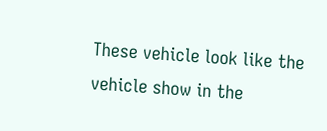These vehicle look like the vehicle show in the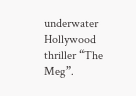underwater Hollywood thriller “The Meg”.